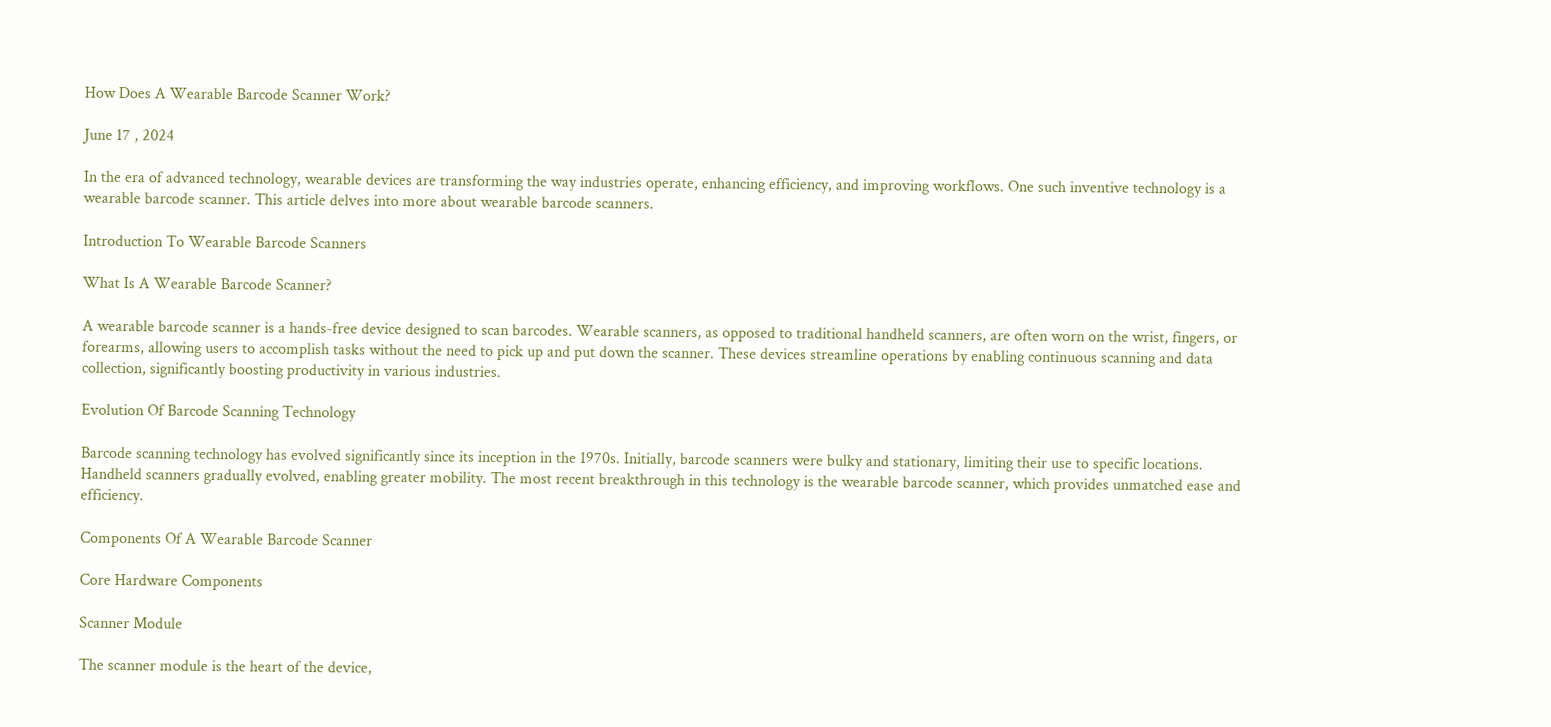How Does A Wearable Barcode Scanner Work?

June 17 , 2024

In the era of advanced technology, wearable devices are transforming the way industries operate, enhancing efficiency, and improving workflows. One such inventive technology is a wearable barcode scanner. This article delves into more about wearable barcode scanners.

Introduction To Wearable Barcode Scanners

What Is A Wearable Barcode Scanner?

A wearable barcode scanner is a hands-free device designed to scan barcodes. Wearable scanners, as opposed to traditional handheld scanners, are often worn on the wrist, fingers, or forearms, allowing users to accomplish tasks without the need to pick up and put down the scanner. These devices streamline operations by enabling continuous scanning and data collection, significantly boosting productivity in various industries.

Evolution Of Barcode Scanning Technology

Barcode scanning technology has evolved significantly since its inception in the 1970s. Initially, barcode scanners were bulky and stationary, limiting their use to specific locations. Handheld scanners gradually evolved, enabling greater mobility. The most recent breakthrough in this technology is the wearable barcode scanner, which provides unmatched ease and efficiency.

Components Of A Wearable Barcode Scanner

Core Hardware Components

Scanner Module

The scanner module is the heart of the device,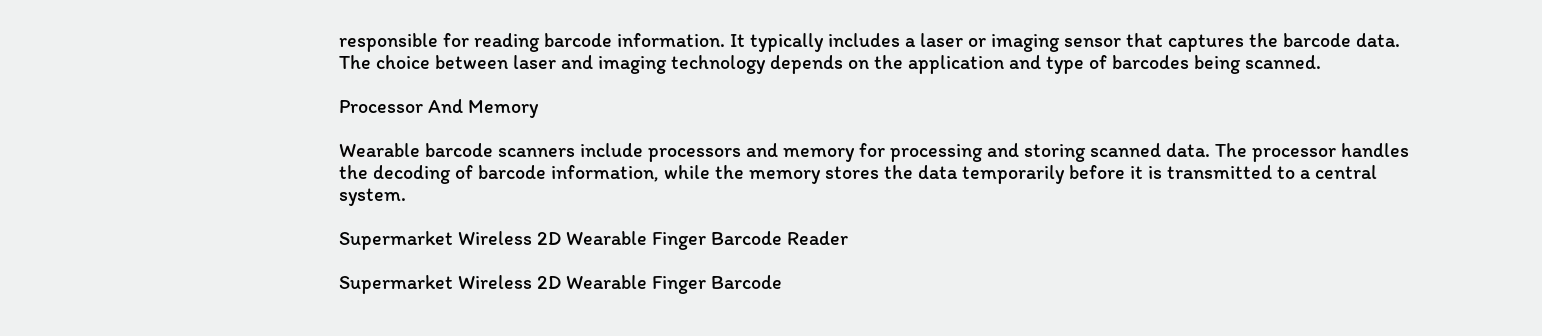responsible for reading barcode information. It typically includes a laser or imaging sensor that captures the barcode data. The choice between laser and imaging technology depends on the application and type of barcodes being scanned.

Processor And Memory

Wearable barcode scanners include processors and memory for processing and storing scanned data. The processor handles the decoding of barcode information, while the memory stores the data temporarily before it is transmitted to a central system.

Supermarket Wireless 2D Wearable Finger Barcode Reader

Supermarket Wireless 2D Wearable Finger Barcode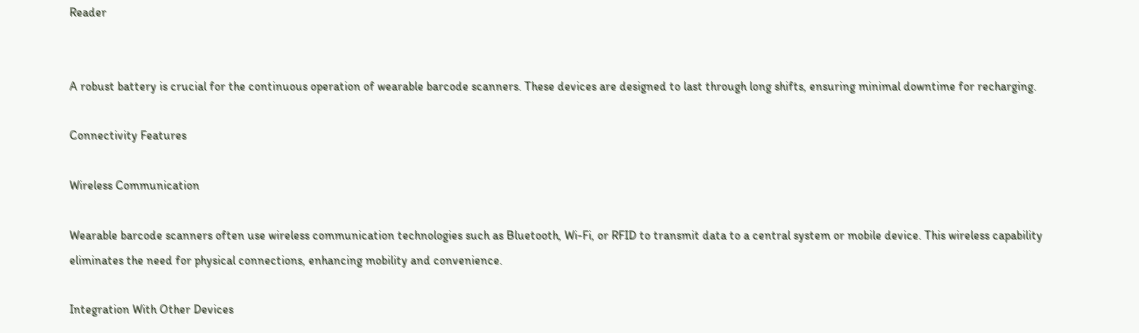Reader


A robust battery is crucial for the continuous operation of wearable barcode scanners. These devices are designed to last through long shifts, ensuring minimal downtime for recharging.

Connectivity Features

Wireless Communication

Wearable barcode scanners often use wireless communication technologies such as Bluetooth, Wi-Fi, or RFID to transmit data to a central system or mobile device. This wireless capability eliminates the need for physical connections, enhancing mobility and convenience.

Integration With Other Devices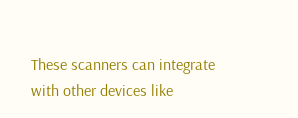These scanners can integrate with other devices like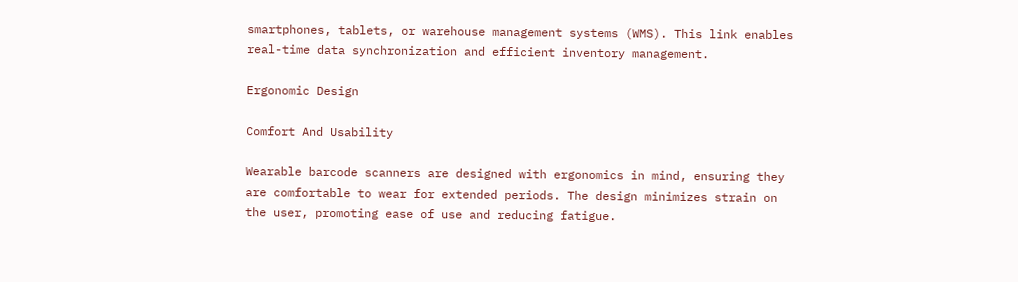smartphones, tablets, or warehouse management systems (WMS). This link enables real-time data synchronization and efficient inventory management.

Ergonomic Design

Comfort And Usability

Wearable barcode scanners are designed with ergonomics in mind, ensuring they are comfortable to wear for extended periods. The design minimizes strain on the user, promoting ease of use and reducing fatigue.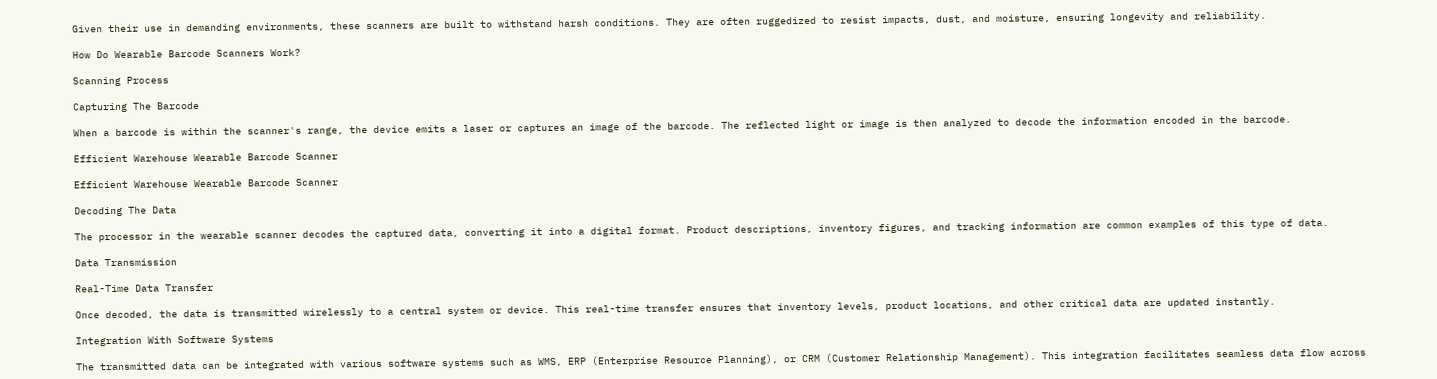Given their use in demanding environments, these scanners are built to withstand harsh conditions. They are often ruggedized to resist impacts, dust, and moisture, ensuring longevity and reliability.

How Do Wearable Barcode Scanners Work?

Scanning Process

Capturing The Barcode

When a barcode is within the scanner's range, the device emits a laser or captures an image of the barcode. The reflected light or image is then analyzed to decode the information encoded in the barcode.

Efficient Warehouse Wearable Barcode Scanner

Efficient Warehouse Wearable Barcode Scanner

Decoding The Data

The processor in the wearable scanner decodes the captured data, converting it into a digital format. Product descriptions, inventory figures, and tracking information are common examples of this type of data.

Data Transmission

Real-Time Data Transfer

Once decoded, the data is transmitted wirelessly to a central system or device. This real-time transfer ensures that inventory levels, product locations, and other critical data are updated instantly.

Integration With Software Systems

The transmitted data can be integrated with various software systems such as WMS, ERP (Enterprise Resource Planning), or CRM (Customer Relationship Management). This integration facilitates seamless data flow across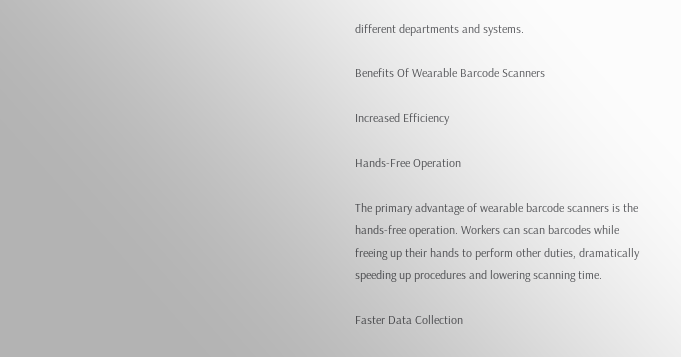different departments and systems.

Benefits Of Wearable Barcode Scanners

Increased Efficiency

Hands-Free Operation

The primary advantage of wearable barcode scanners is the hands-free operation. Workers can scan barcodes while freeing up their hands to perform other duties, dramatically speeding up procedures and lowering scanning time.

Faster Data Collection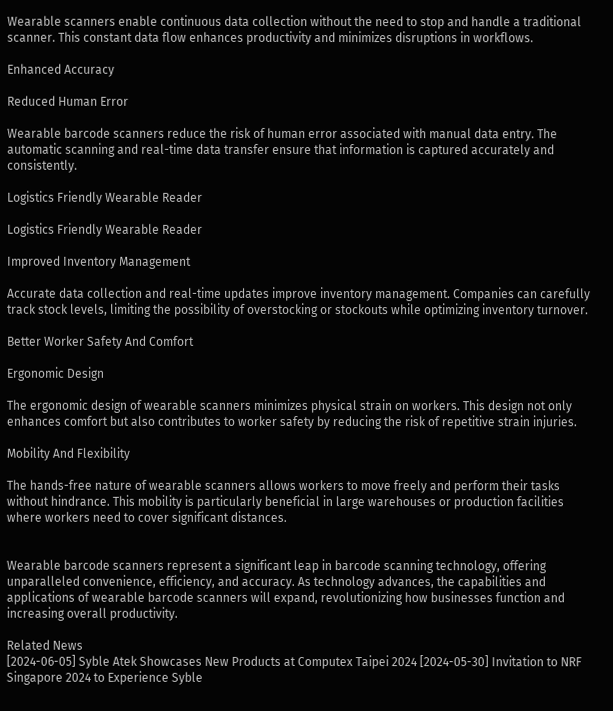Wearable scanners enable continuous data collection without the need to stop and handle a traditional scanner. This constant data flow enhances productivity and minimizes disruptions in workflows.

Enhanced Accuracy

Reduced Human Error

Wearable barcode scanners reduce the risk of human error associated with manual data entry. The automatic scanning and real-time data transfer ensure that information is captured accurately and consistently.

Logistics Friendly Wearable Reader

Logistics Friendly Wearable Reader

Improved Inventory Management

Accurate data collection and real-time updates improve inventory management. Companies can carefully track stock levels, limiting the possibility of overstocking or stockouts while optimizing inventory turnover.

Better Worker Safety And Comfort

Ergonomic Design

The ergonomic design of wearable scanners minimizes physical strain on workers. This design not only enhances comfort but also contributes to worker safety by reducing the risk of repetitive strain injuries.

Mobility And Flexibility

The hands-free nature of wearable scanners allows workers to move freely and perform their tasks without hindrance. This mobility is particularly beneficial in large warehouses or production facilities where workers need to cover significant distances.


Wearable barcode scanners represent a significant leap in barcode scanning technology, offering unparalleled convenience, efficiency, and accuracy. As technology advances, the capabilities and applications of wearable barcode scanners will expand, revolutionizing how businesses function and increasing overall productivity.

Related News
[2024-06-05] Syble Atek Showcases New Products at Computex Taipei 2024 [2024-05-30] Invitation to NRF Singapore 2024 to Experience Syble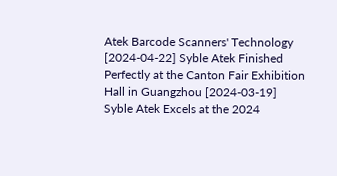Atek Barcode Scanners' Technology [2024-04-22] Syble Atek Finished Perfectly at the Canton Fair Exhibition Hall in Guangzhou [2024-03-19] Syble Atek Excels at the 2024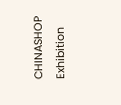CHINASHOP Exhibition